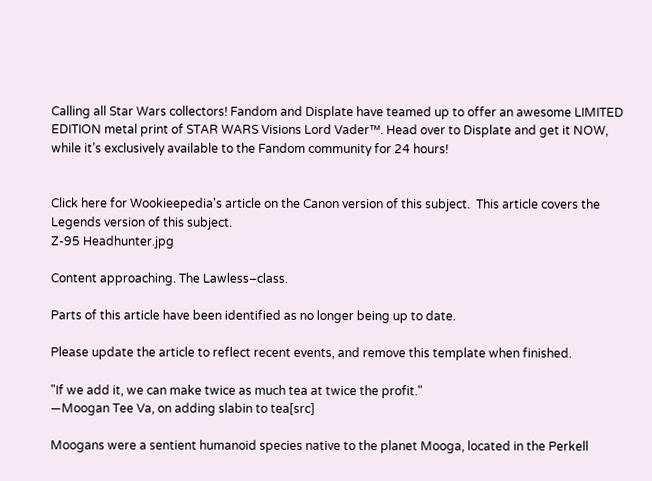Calling all Star Wars collectors! Fandom and Displate have teamed up to offer an awesome LIMITED EDITION metal print of STAR WARS Visions Lord Vader™. Head over to Displate and get it NOW, while it’s exclusively available to the Fandom community for 24 hours!


Click here for Wookieepedia's article on the Canon version of this subject.  This article covers the Legends version of this subject.
Z-95 Headhunter.jpg

Content approaching. The Lawless–class.

Parts of this article have been identified as no longer being up to date.

Please update the article to reflect recent events, and remove this template when finished.

"If we add it, we can make twice as much tea at twice the profit."
―Moogan Tee Va, on adding slabin to tea[src]

Moogans were a sentient humanoid species native to the planet Mooga, located in the Perkell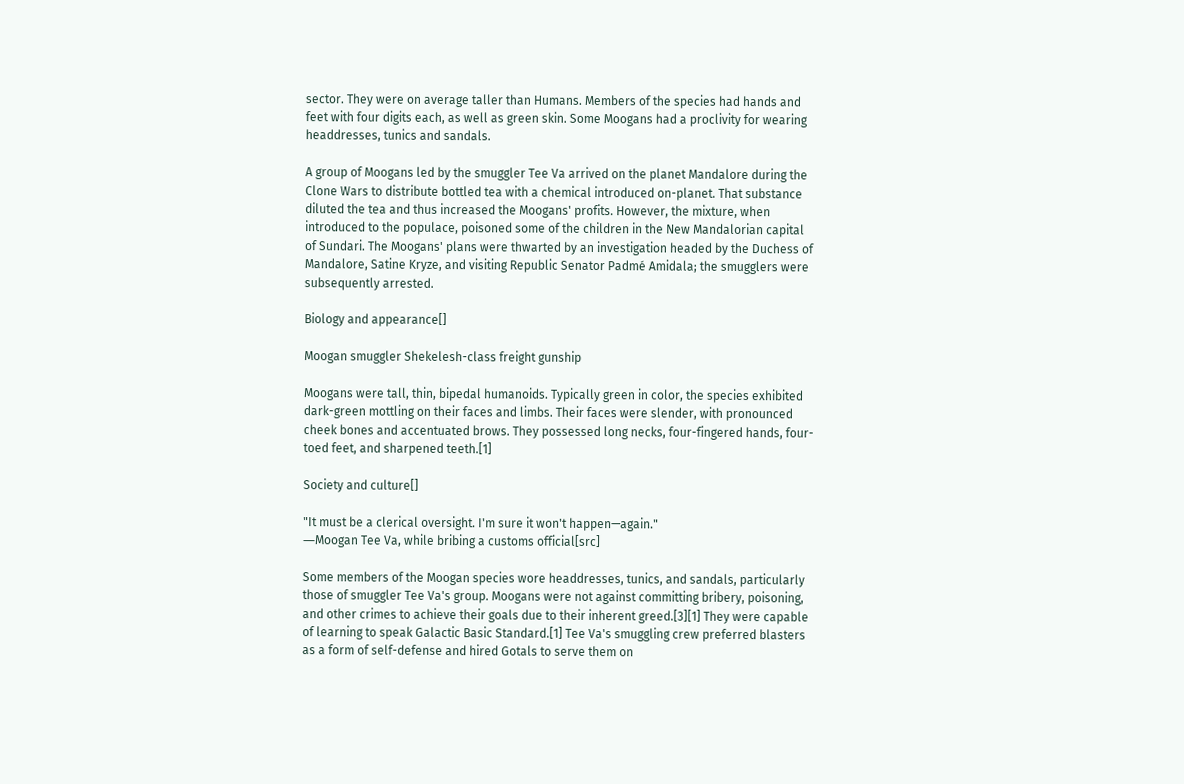sector. They were on average taller than Humans. Members of the species had hands and feet with four digits each, as well as green skin. Some Moogans had a proclivity for wearing headdresses, tunics and sandals.

A group of Moogans led by the smuggler Tee Va arrived on the planet Mandalore during the Clone Wars to distribute bottled tea with a chemical introduced on-planet. That substance diluted the tea and thus increased the Moogans' profits. However, the mixture, when introduced to the populace, poisoned some of the children in the New Mandalorian capital of Sundari. The Moogans' plans were thwarted by an investigation headed by the Duchess of Mandalore, Satine Kryze, and visiting Republic Senator Padmé Amidala; the smugglers were subsequently arrested.

Biology and appearance[]

Moogan smuggler Shekelesh-class freight gunship

Moogans were tall, thin, bipedal humanoids. Typically green in color, the species exhibited dark-green mottling on their faces and limbs. Their faces were slender, with pronounced cheek bones and accentuated brows. They possessed long necks, four-fingered hands, four-toed feet, and sharpened teeth.[1]

Society and culture[]

"It must be a clerical oversight. I'm sure it won't happen—again."
―Moogan Tee Va, while bribing a customs official[src]

Some members of the Moogan species wore headdresses, tunics, and sandals, particularly those of smuggler Tee Va's group. Moogans were not against committing bribery, poisoning, and other crimes to achieve their goals due to their inherent greed.[3][1] They were capable of learning to speak Galactic Basic Standard.[1] Tee Va's smuggling crew preferred blasters as a form of self-defense and hired Gotals to serve them on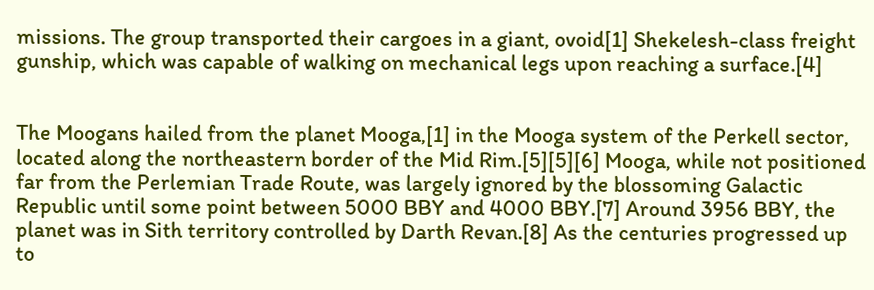missions. The group transported their cargoes in a giant, ovoid[1] Shekelesh-class freight gunship, which was capable of walking on mechanical legs upon reaching a surface.[4]


The Moogans hailed from the planet Mooga,[1] in the Mooga system of the Perkell sector, located along the northeastern border of the Mid Rim.[5][5][6] Mooga, while not positioned far from the Perlemian Trade Route, was largely ignored by the blossoming Galactic Republic until some point between 5000 BBY and 4000 BBY.[7] Around 3956 BBY, the planet was in Sith territory controlled by Darth Revan.[8] As the centuries progressed up to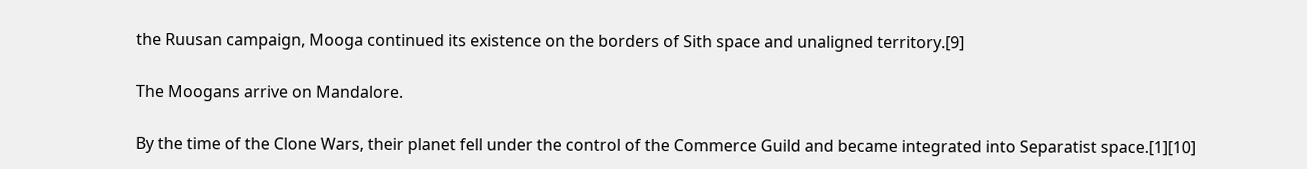the Ruusan campaign, Mooga continued its existence on the borders of Sith space and unaligned territory.[9]

The Moogans arrive on Mandalore.

By the time of the Clone Wars, their planet fell under the control of the Commerce Guild and became integrated into Separatist space.[1][10]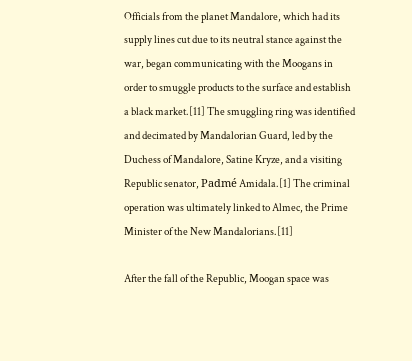Officials from the planet Mandalore, which had its supply lines cut due to its neutral stance against the war, began communicating with the Moogans in order to smuggle products to the surface and establish a black market.[11] The smuggling ring was identified and decimated by Mandalorian Guard, led by the Duchess of Mandalore, Satine Kryze, and a visiting Republic senator, Padmé Amidala.[1] The criminal operation was ultimately linked to Almec, the Prime Minister of the New Mandalorians.[11]

After the fall of the Republic, Moogan space was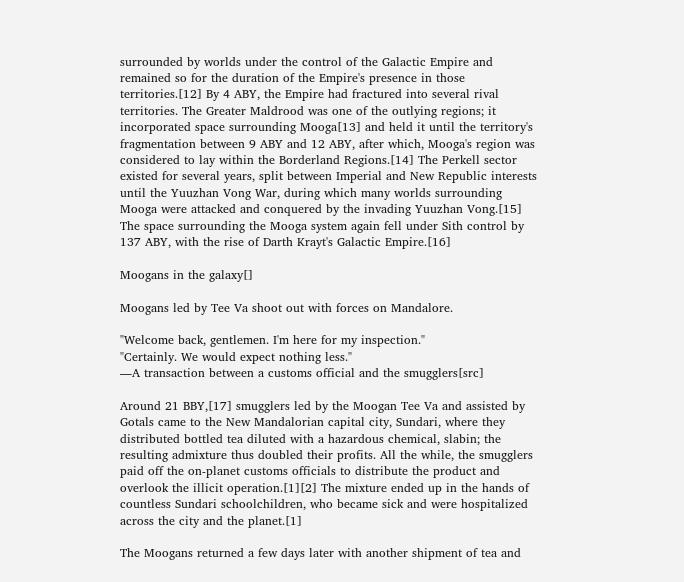surrounded by worlds under the control of the Galactic Empire and remained so for the duration of the Empire's presence in those territories.[12] By 4 ABY, the Empire had fractured into several rival territories. The Greater Maldrood was one of the outlying regions; it incorporated space surrounding Mooga[13] and held it until the territory's fragmentation between 9 ABY and 12 ABY, after which, Mooga's region was considered to lay within the Borderland Regions.[14] The Perkell sector existed for several years, split between Imperial and New Republic interests until the Yuuzhan Vong War, during which many worlds surrounding Mooga were attacked and conquered by the invading Yuuzhan Vong.[15] The space surrounding the Mooga system again fell under Sith control by 137 ABY, with the rise of Darth Krayt's Galactic Empire.[16]

Moogans in the galaxy[]

Moogans led by Tee Va shoot out with forces on Mandalore.

"Welcome back, gentlemen. I'm here for my inspection."
"Certainly. We would expect nothing less."
―A transaction between a customs official and the smugglers[src]

Around 21 BBY,[17] smugglers led by the Moogan Tee Va and assisted by Gotals came to the New Mandalorian capital city, Sundari, where they distributed bottled tea diluted with a hazardous chemical, slabin; the resulting admixture thus doubled their profits. All the while, the smugglers paid off the on-planet customs officials to distribute the product and overlook the illicit operation.[1][2] The mixture ended up in the hands of countless Sundari schoolchildren, who became sick and were hospitalized across the city and the planet.[1]

The Moogans returned a few days later with another shipment of tea and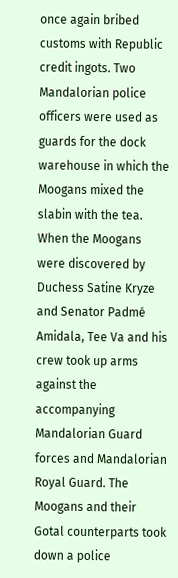once again bribed customs with Republic credit ingots. Two Mandalorian police officers were used as guards for the dock warehouse in which the Moogans mixed the slabin with the tea. When the Moogans were discovered by Duchess Satine Kryze and Senator Padmé Amidala, Tee Va and his crew took up arms against the accompanying Mandalorian Guard forces and Mandalorian Royal Guard. The Moogans and their Gotal counterparts took down a police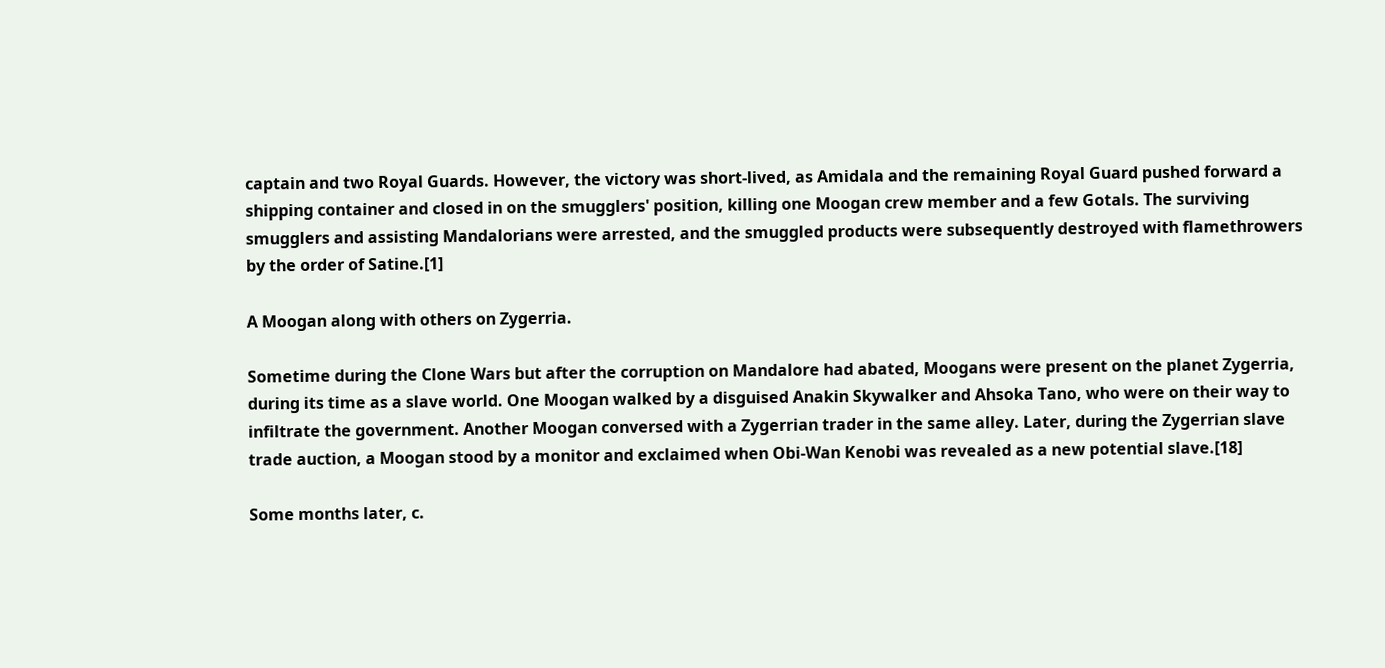captain and two Royal Guards. However, the victory was short-lived, as Amidala and the remaining Royal Guard pushed forward a shipping container and closed in on the smugglers' position, killing one Moogan crew member and a few Gotals. The surviving smugglers and assisting Mandalorians were arrested, and the smuggled products were subsequently destroyed with flamethrowers by the order of Satine.[1]

A Moogan along with others on Zygerria.

Sometime during the Clone Wars but after the corruption on Mandalore had abated, Moogans were present on the planet Zygerria, during its time as a slave world. One Moogan walked by a disguised Anakin Skywalker and Ahsoka Tano, who were on their way to infiltrate the government. Another Moogan conversed with a Zygerrian trader in the same alley. Later, during the Zygerrian slave trade auction, a Moogan stood by a monitor and exclaimed when Obi-Wan Kenobi was revealed as a new potential slave.[18]

Some months later, c.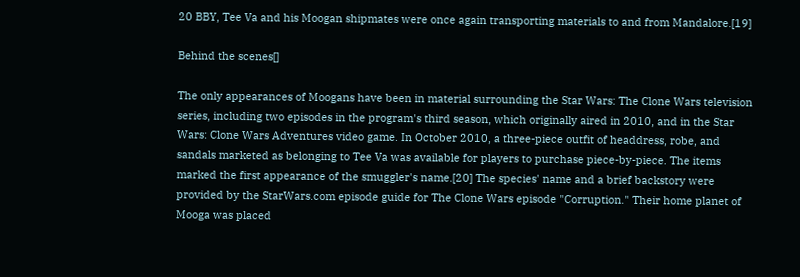20 BBY, Tee Va and his Moogan shipmates were once again transporting materials to and from Mandalore.[19]

Behind the scenes[]

The only appearances of Moogans have been in material surrounding the Star Wars: The Clone Wars television series, including two episodes in the program's third season, which originally aired in 2010, and in the Star Wars: Clone Wars Adventures video game. In October 2010, a three-piece outfit of headdress, robe, and sandals marketed as belonging to Tee Va was available for players to purchase piece-by-piece. The items marked the first appearance of the smuggler's name.[20] The species' name and a brief backstory were provided by the StarWars.com episode guide for The Clone Wars episode "Corruption." Their home planet of Mooga was placed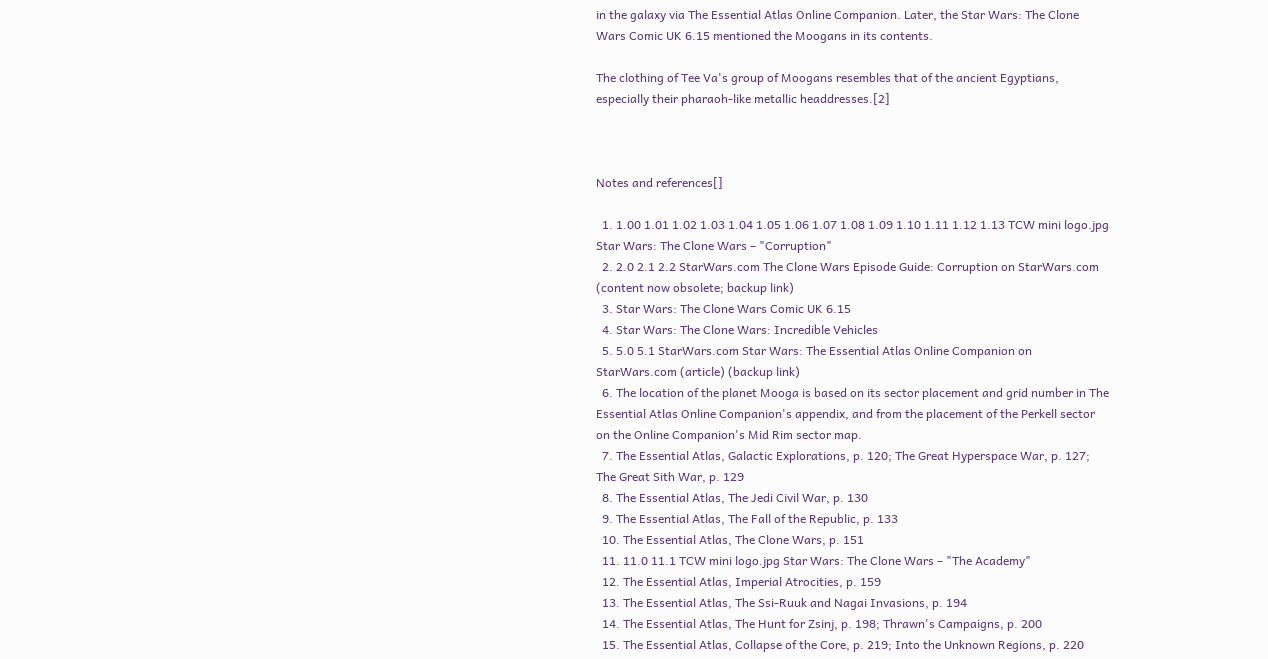in the galaxy via The Essential Atlas Online Companion. Later, the Star Wars: The Clone Wars Comic UK 6.15 mentioned the Moogans in its contents.

The clothing of Tee Va's group of Moogans resembles that of the ancient Egyptians, especially their pharaoh-like metallic headdresses.[2]



Notes and references[]

  1. 1.00 1.01 1.02 1.03 1.04 1.05 1.06 1.07 1.08 1.09 1.10 1.11 1.12 1.13 TCW mini logo.jpg Star Wars: The Clone Wars – "Corruption"
  2. 2.0 2.1 2.2 StarWars.com The Clone Wars Episode Guide: Corruption on StarWars.com (content now obsolete; backup link)
  3. Star Wars: The Clone Wars Comic UK 6.15
  4. Star Wars: The Clone Wars: Incredible Vehicles
  5. 5.0 5.1 StarWars.com Star Wars: The Essential Atlas Online Companion on StarWars.com (article) (backup link)
  6. The location of the planet Mooga is based on its sector placement and grid number in The Essential Atlas Online Companion's appendix, and from the placement of the Perkell sector on the Online Companion's Mid Rim sector map.
  7. The Essential Atlas, Galactic Explorations, p. 120; The Great Hyperspace War, p. 127; The Great Sith War, p. 129
  8. The Essential Atlas, The Jedi Civil War, p. 130
  9. The Essential Atlas, The Fall of the Republic, p. 133
  10. The Essential Atlas, The Clone Wars, p. 151
  11. 11.0 11.1 TCW mini logo.jpg Star Wars: The Clone Wars – "The Academy"
  12. The Essential Atlas, Imperial Atrocities, p. 159
  13. The Essential Atlas, The Ssi-Ruuk and Nagai Invasions, p. 194
  14. The Essential Atlas, The Hunt for Zsinj, p. 198; Thrawn's Campaigns, p. 200
  15. The Essential Atlas, Collapse of the Core, p. 219; Into the Unknown Regions, p. 220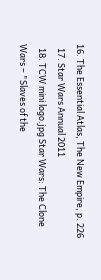16. The Essential Atlas, The New Empire, p. 226
  17. Star Wars Annual 2011
  18. TCW mini logo.jpg Star Wars: The Clone Wars – "Slaves of the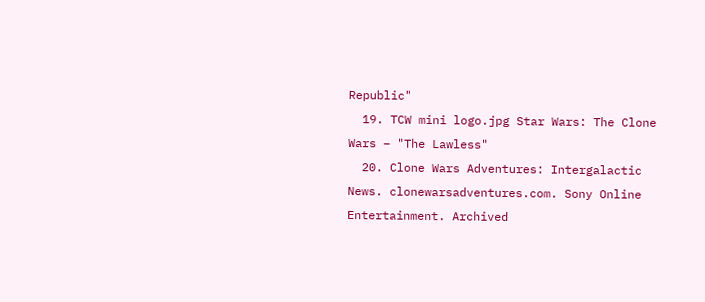Republic"
  19. TCW mini logo.jpg Star Wars: The Clone Wars – "The Lawless"
  20. Clone Wars Adventures: Intergalactic News. clonewarsadventures.com. Sony Online Entertainment. Archived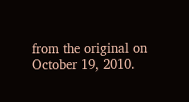from the original on October 19, 2010.